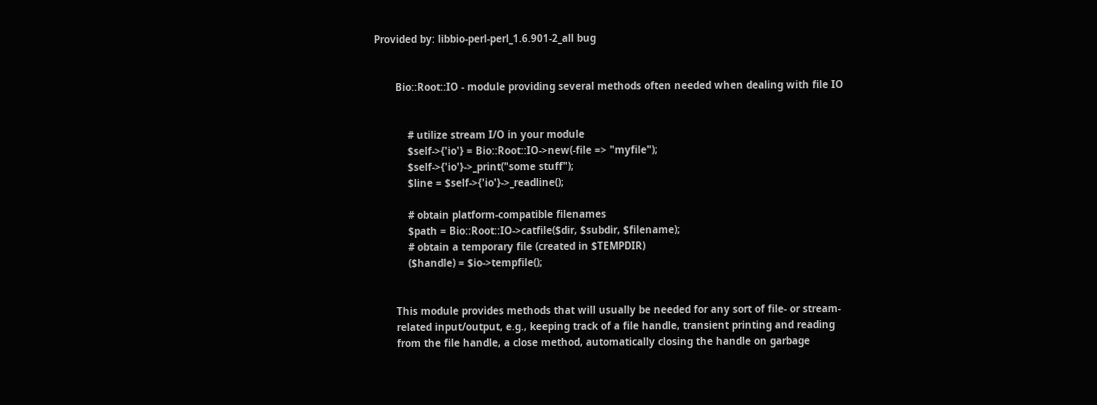Provided by: libbio-perl-perl_1.6.901-2_all bug


       Bio::Root::IO - module providing several methods often needed when dealing with file IO


           # utilize stream I/O in your module
           $self->{'io'} = Bio::Root::IO->new(-file => "myfile");
           $self->{'io'}->_print("some stuff");
           $line = $self->{'io'}->_readline();

           # obtain platform-compatible filenames
           $path = Bio::Root::IO->catfile($dir, $subdir, $filename);
           # obtain a temporary file (created in $TEMPDIR)
           ($handle) = $io->tempfile();


       This module provides methods that will usually be needed for any sort of file- or stream-
       related input/output, e.g., keeping track of a file handle, transient printing and reading
       from the file handle, a close method, automatically closing the handle on garbage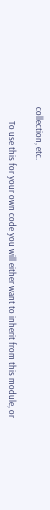collection, etc.

       To use this for your own code you will either want to inherit from this module, or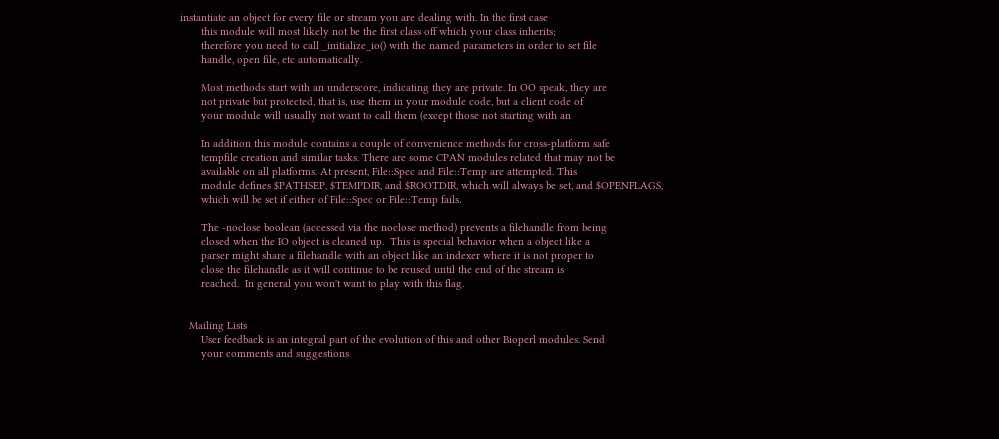instantiate an object for every file or stream you are dealing with. In the first case
       this module will most likely not be the first class off which your class inherits;
       therefore you need to call _initialize_io() with the named parameters in order to set file
       handle, open file, etc automatically.

       Most methods start with an underscore, indicating they are private. In OO speak, they are
       not private but protected, that is, use them in your module code, but a client code of
       your module will usually not want to call them (except those not starting with an

       In addition this module contains a couple of convenience methods for cross-platform safe
       tempfile creation and similar tasks. There are some CPAN modules related that may not be
       available on all platforms. At present, File::Spec and File::Temp are attempted. This
       module defines $PATHSEP, $TEMPDIR, and $ROOTDIR, which will always be set, and $OPENFLAGS,
       which will be set if either of File::Spec or File::Temp fails.

       The -noclose boolean (accessed via the noclose method) prevents a filehandle from being
       closed when the IO object is cleaned up.  This is special behavior when a object like a
       parser might share a filehandle with an object like an indexer where it is not proper to
       close the filehandle as it will continue to be reused until the end of the stream is
       reached.  In general you won't want to play with this flag.


   Mailing Lists
       User feedback is an integral part of the evolution of this and other Bioperl modules. Send
       your comments and suggestions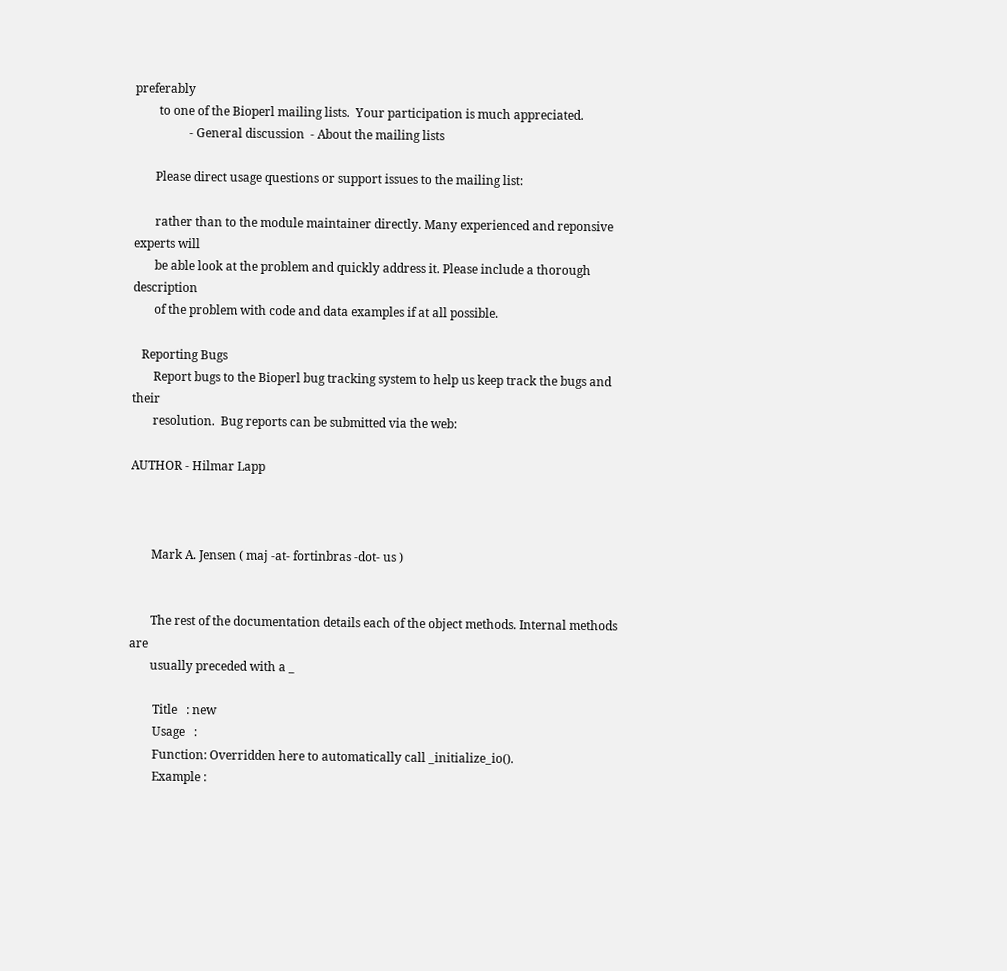preferably
        to one of the Bioperl mailing lists.  Your participation is much appreciated.
                  - General discussion  - About the mailing lists

       Please direct usage questions or support issues to the mailing list:

       rather than to the module maintainer directly. Many experienced and reponsive experts will
       be able look at the problem and quickly address it. Please include a thorough description
       of the problem with code and data examples if at all possible.

   Reporting Bugs
       Report bugs to the Bioperl bug tracking system to help us keep track the bugs and their
       resolution.  Bug reports can be submitted via the web:

AUTHOR - Hilmar Lapp



       Mark A. Jensen ( maj -at- fortinbras -dot- us )


       The rest of the documentation details each of the object methods. Internal methods are
       usually preceded with a _

        Title   : new
        Usage   :
        Function: Overridden here to automatically call _initialize_io().
        Example :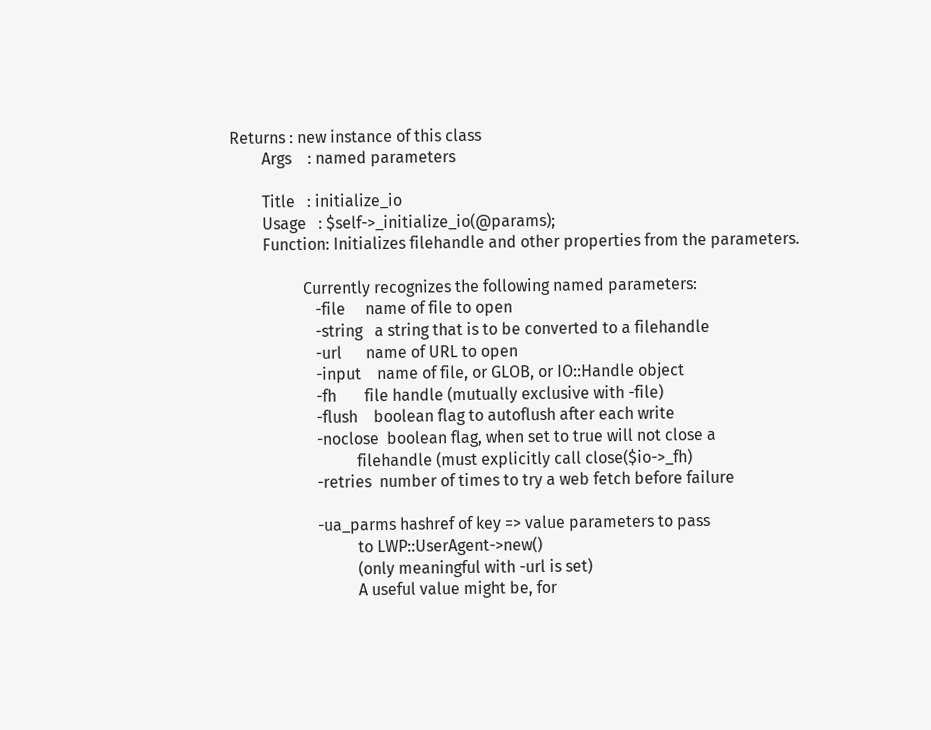Returns : new instance of this class
        Args    : named parameters

        Title   : initialize_io
        Usage   : $self->_initialize_io(@params);
        Function: Initializes filehandle and other properties from the parameters.

                  Currently recognizes the following named parameters:
                     -file     name of file to open
                     -string   a string that is to be converted to a filehandle
                     -url      name of URL to open
                     -input    name of file, or GLOB, or IO::Handle object
                     -fh       file handle (mutually exclusive with -file)
                     -flush    boolean flag to autoflush after each write
                     -noclose  boolean flag, when set to true will not close a
                               filehandle (must explicitly call close($io->_fh)
                     -retries  number of times to try a web fetch before failure

                     -ua_parms hashref of key => value parameters to pass
                               to LWP::UserAgent->new()
                               (only meaningful with -url is set)
                               A useful value might be, for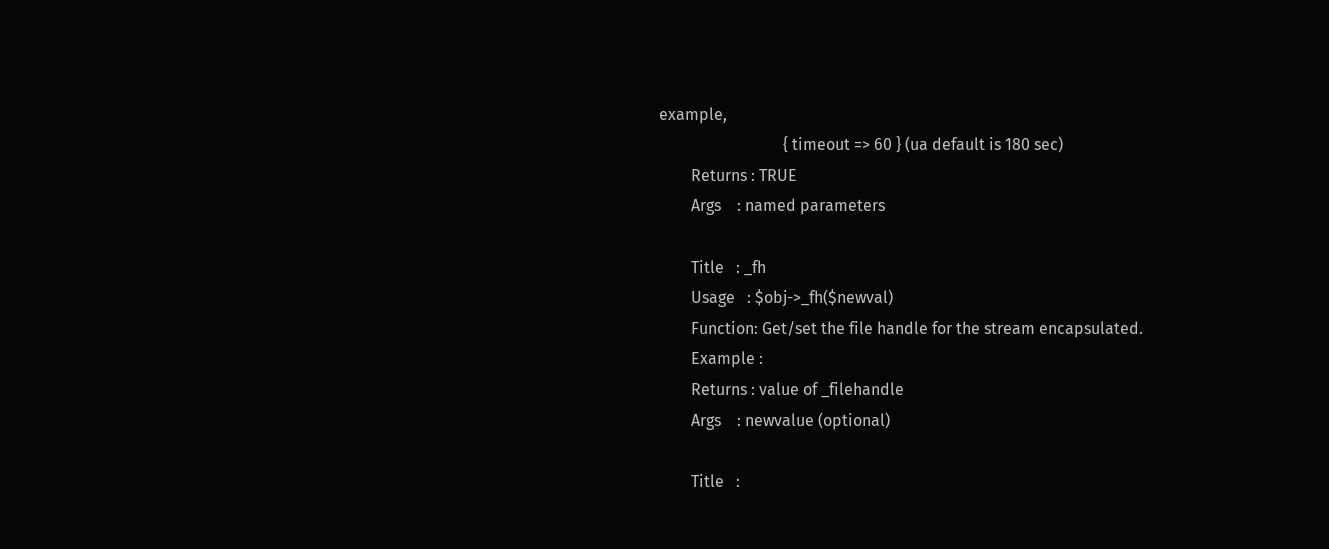example,
                               { timeout => 60 } (ua default is 180 sec)
        Returns : TRUE
        Args    : named parameters

        Title   : _fh
        Usage   : $obj->_fh($newval)
        Function: Get/set the file handle for the stream encapsulated.
        Example :
        Returns : value of _filehandle
        Args    : newvalue (optional)

        Title   :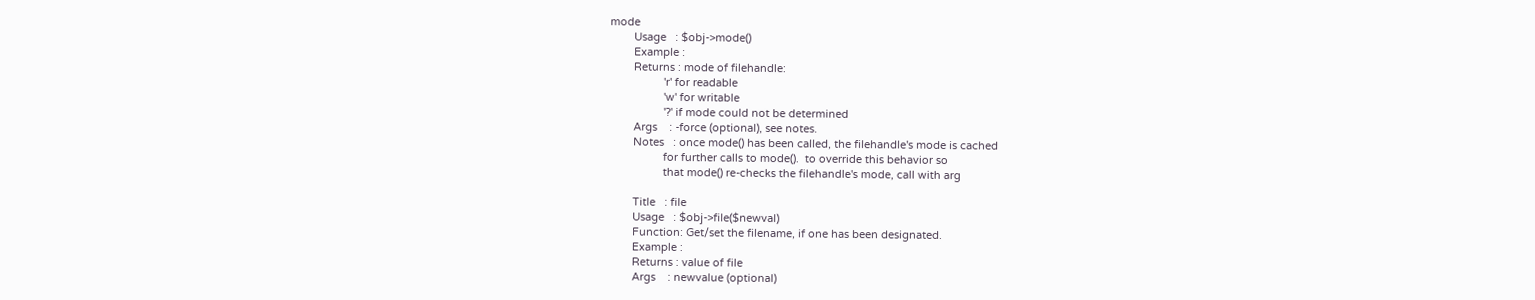mode
        Usage   : $obj->mode()
        Example :
        Returns : mode of filehandle:
                  'r' for readable
                  'w' for writable
                  '?' if mode could not be determined
        Args    : -force (optional), see notes.
        Notes   : once mode() has been called, the filehandle's mode is cached
                  for further calls to mode().  to override this behavior so
                  that mode() re-checks the filehandle's mode, call with arg

        Title   : file
        Usage   : $obj->file($newval)
        Function: Get/set the filename, if one has been designated.
        Example :
        Returns : value of file
        Args    : newvalue (optional)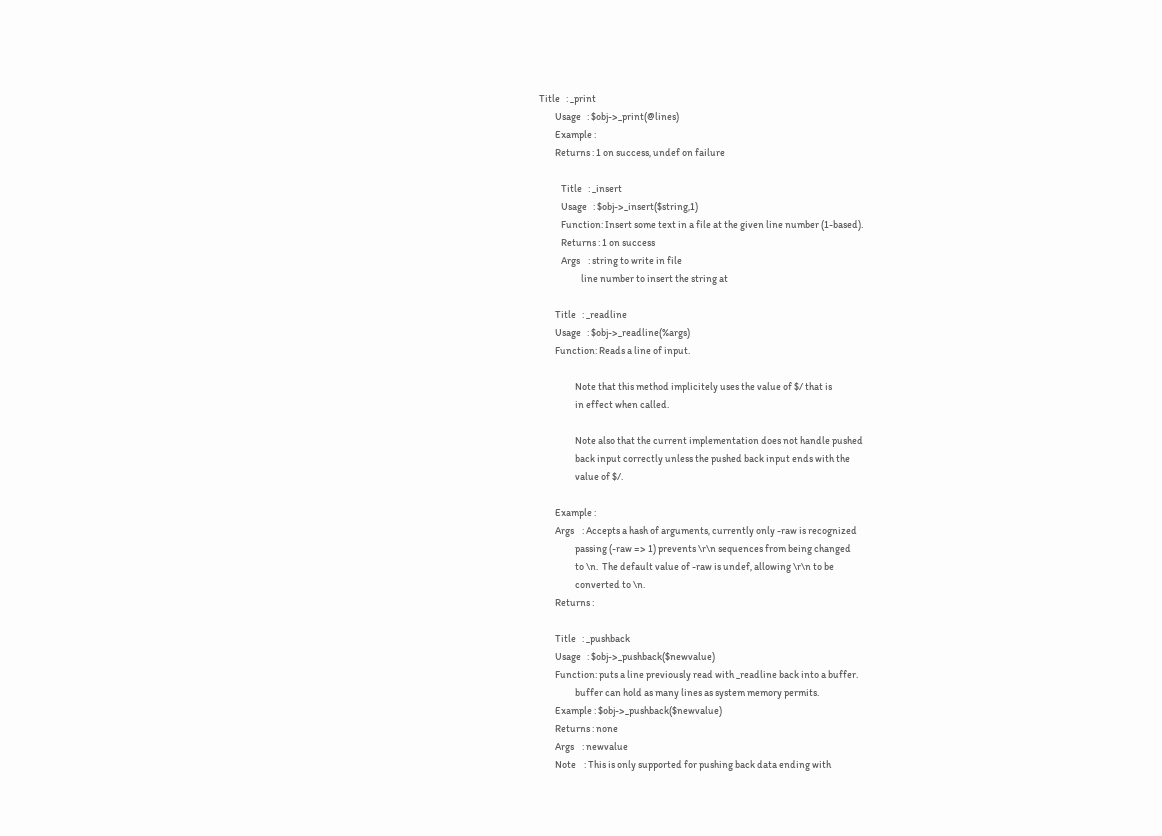Title   : _print
        Usage   : $obj->_print(@lines)
        Example :
        Returns : 1 on success, undef on failure

           Title   : _insert
           Usage   : $obj->_insert($string,1)
           Function: Insert some text in a file at the given line number (1-based).
           Returns : 1 on success
           Args    : string to write in file
                     line number to insert the string at

        Title   : _readline
        Usage   : $obj->_readline(%args)
        Function: Reads a line of input.

                  Note that this method implicitely uses the value of $/ that is
                  in effect when called.

                  Note also that the current implementation does not handle pushed
                  back input correctly unless the pushed back input ends with the
                  value of $/.

        Example :
        Args    : Accepts a hash of arguments, currently only -raw is recognized
                  passing (-raw => 1) prevents \r\n sequences from being changed
                  to \n.  The default value of -raw is undef, allowing \r\n to be
                  converted to \n.
        Returns :

        Title   : _pushback
        Usage   : $obj->_pushback($newvalue)
        Function: puts a line previously read with _readline back into a buffer.
                  buffer can hold as many lines as system memory permits.
        Example : $obj->_pushback($newvalue)
        Returns : none
        Args    : newvalue
        Note    : This is only supported for pushing back data ending with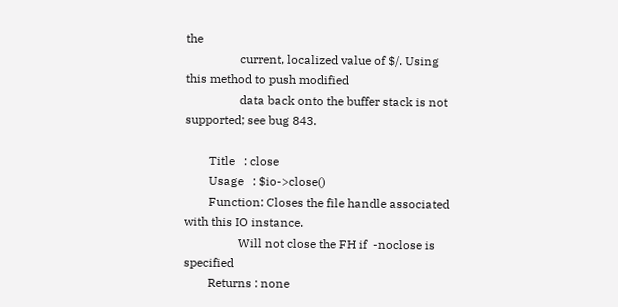the
                  current, localized value of $/. Using this method to push modified
                  data back onto the buffer stack is not supported; see bug 843.

        Title   : close
        Usage   : $io->close()
        Function: Closes the file handle associated with this IO instance.
                  Will not close the FH if  -noclose is specified
        Returns : none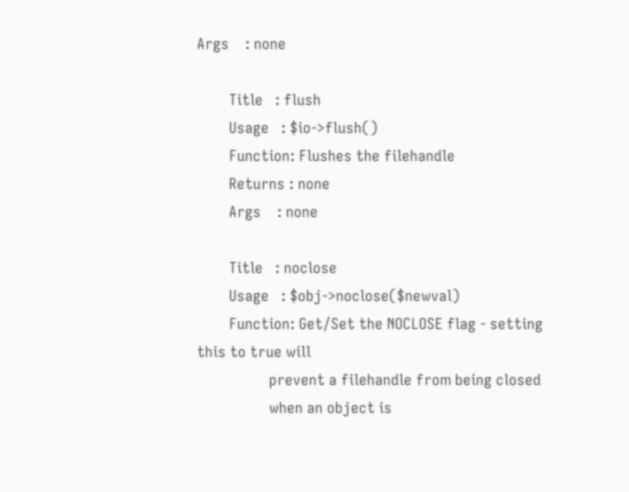Args    : none

        Title   : flush
        Usage   : $io->flush()
        Function: Flushes the filehandle
        Returns : none
        Args    : none

        Title   : noclose
        Usage   : $obj->noclose($newval)
        Function: Get/Set the NOCLOSE flag - setting this to true will
                  prevent a filehandle from being closed
                  when an object is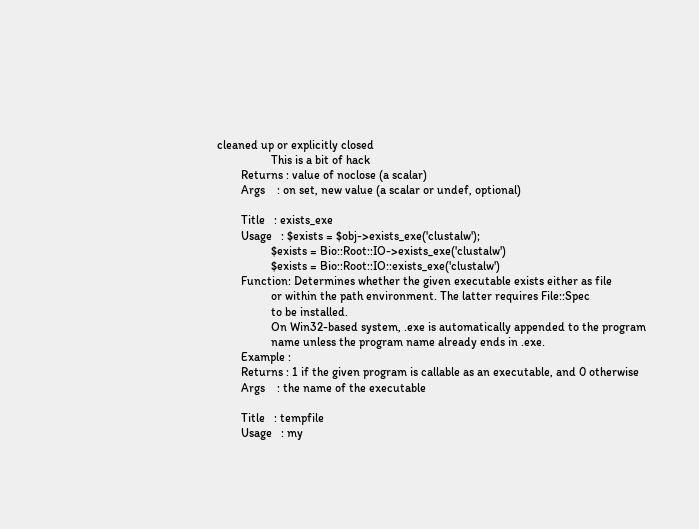cleaned up or explicitly closed
                  This is a bit of hack
        Returns : value of noclose (a scalar)
        Args    : on set, new value (a scalar or undef, optional)

        Title   : exists_exe
        Usage   : $exists = $obj->exists_exe('clustalw');
                  $exists = Bio::Root::IO->exists_exe('clustalw')
                  $exists = Bio::Root::IO::exists_exe('clustalw')
        Function: Determines whether the given executable exists either as file
                  or within the path environment. The latter requires File::Spec
                  to be installed.
                  On Win32-based system, .exe is automatically appended to the program
                  name unless the program name already ends in .exe.
        Example :
        Returns : 1 if the given program is callable as an executable, and 0 otherwise
        Args    : the name of the executable

        Title   : tempfile
        Usage   : my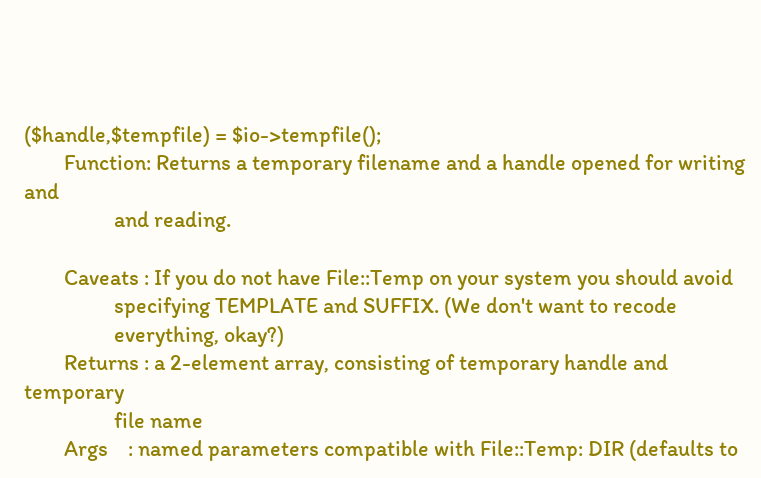($handle,$tempfile) = $io->tempfile();
        Function: Returns a temporary filename and a handle opened for writing and
                  and reading.

        Caveats : If you do not have File::Temp on your system you should avoid
                  specifying TEMPLATE and SUFFIX. (We don't want to recode
                  everything, okay?)
        Returns : a 2-element array, consisting of temporary handle and temporary
                  file name
        Args    : named parameters compatible with File::Temp: DIR (defaults to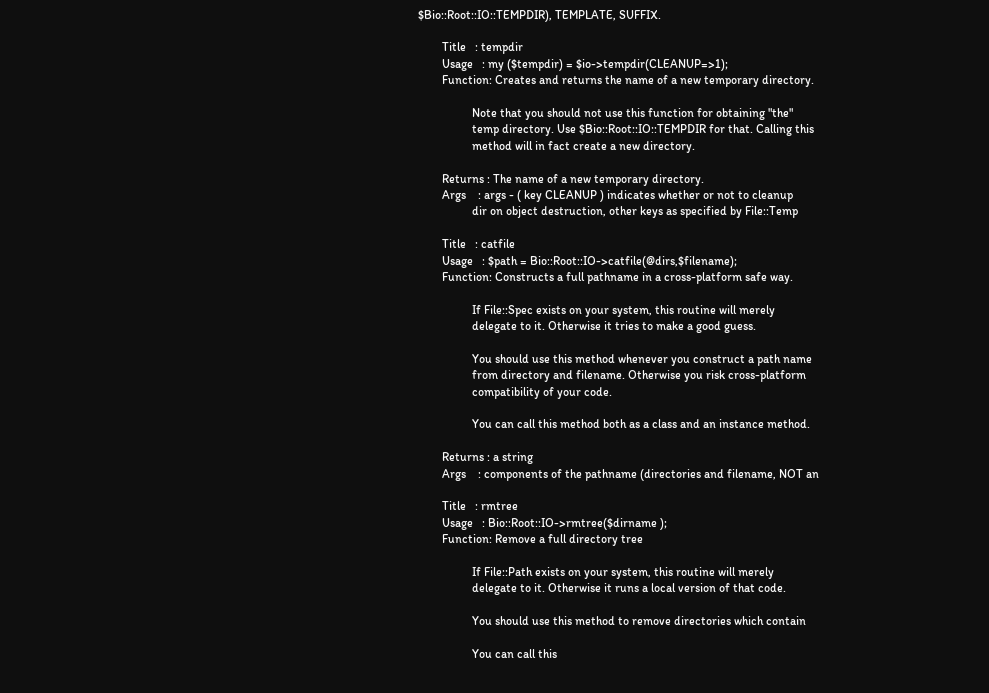$Bio::Root::IO::TEMPDIR), TEMPLATE, SUFFIX.

        Title   : tempdir
        Usage   : my ($tempdir) = $io->tempdir(CLEANUP=>1);
        Function: Creates and returns the name of a new temporary directory.

                  Note that you should not use this function for obtaining "the"
                  temp directory. Use $Bio::Root::IO::TEMPDIR for that. Calling this
                  method will in fact create a new directory.

        Returns : The name of a new temporary directory.
        Args    : args - ( key CLEANUP ) indicates whether or not to cleanup
                  dir on object destruction, other keys as specified by File::Temp

        Title   : catfile
        Usage   : $path = Bio::Root::IO->catfile(@dirs,$filename);
        Function: Constructs a full pathname in a cross-platform safe way.

                  If File::Spec exists on your system, this routine will merely
                  delegate to it. Otherwise it tries to make a good guess.

                  You should use this method whenever you construct a path name
                  from directory and filename. Otherwise you risk cross-platform
                  compatibility of your code.

                  You can call this method both as a class and an instance method.

        Returns : a string
        Args    : components of the pathname (directories and filename, NOT an

        Title   : rmtree
        Usage   : Bio::Root::IO->rmtree($dirname );
        Function: Remove a full directory tree

                  If File::Path exists on your system, this routine will merely
                  delegate to it. Otherwise it runs a local version of that code.

                  You should use this method to remove directories which contain

                  You can call this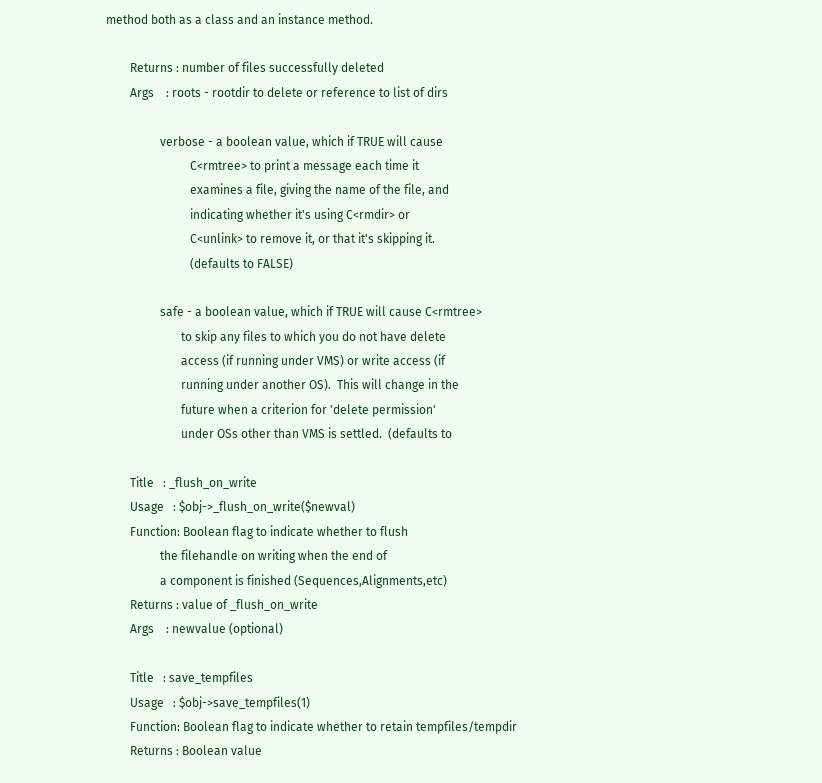method both as a class and an instance method.

        Returns : number of files successfully deleted
        Args    : roots - rootdir to delete or reference to list of dirs

                  verbose - a boolean value, which if TRUE will cause
                            C<rmtree> to print a message each time it
                            examines a file, giving the name of the file, and
                            indicating whether it's using C<rmdir> or
                            C<unlink> to remove it, or that it's skipping it.
                            (defaults to FALSE)

                  safe - a boolean value, which if TRUE will cause C<rmtree>
                         to skip any files to which you do not have delete
                         access (if running under VMS) or write access (if
                         running under another OS).  This will change in the
                         future when a criterion for 'delete permission'
                         under OSs other than VMS is settled.  (defaults to

        Title   : _flush_on_write
        Usage   : $obj->_flush_on_write($newval)
        Function: Boolean flag to indicate whether to flush
                  the filehandle on writing when the end of
                  a component is finished (Sequences,Alignments,etc)
        Returns : value of _flush_on_write
        Args    : newvalue (optional)

        Title   : save_tempfiles
        Usage   : $obj->save_tempfiles(1)
        Function: Boolean flag to indicate whether to retain tempfiles/tempdir
        Returns : Boolean value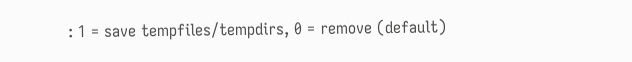: 1 = save tempfiles/tempdirs, 0 = remove (default)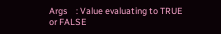Args    : Value evaluating to TRUE or FALSE